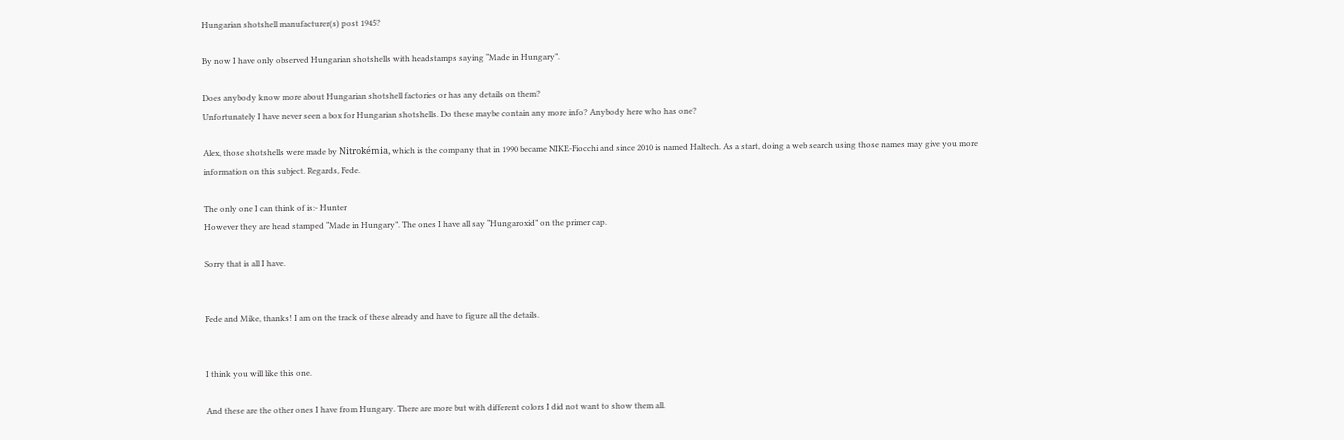Hungarian shotshell manufacturer(s) post 1945?

By now I have only observed Hungarian shotshells with headstamps saying “Made in Hungary”.

Does anybody know more about Hungarian shotshell factories or has any details on them?
Unfortunately I have never seen a box for Hungarian shotshells. Do these maybe contain any more info? Anybody here who has one?

Alex, those shotshells were made by Nitrokémia, which is the company that in 1990 became NIKE-Fiocchi and since 2010 is named Haltech. As a start, doing a web search using those names may give you more information on this subject. Regards, Fede.

The only one I can think of is:- Hunter
However they are head stamped “Made in Hungary”. The ones I have all say “Hungaroxid” on the primer cap.

Sorry that is all I have.


Fede and Mike, thanks! I am on the track of these already and have to figure all the details.


I think you will like this one.

And these are the other ones I have from Hungary. There are more but with different colors I did not want to show them all.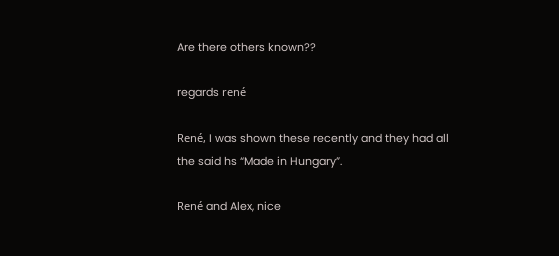Are there others known??

regards rené

René, I was shown these recently and they had all the said hs “Made in Hungary”.

René and Alex, nice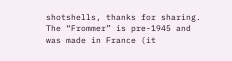shotshells, thanks for sharing. The “Frommer” is pre-1945 and was made in France (it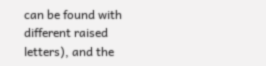can be found with different raised letters), and the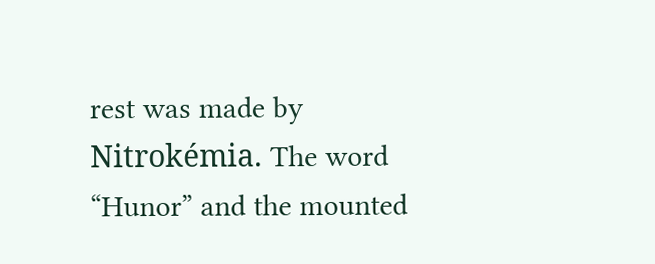rest was made by Nitrokémia. The word “Hunor” and the mounted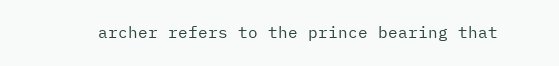archer refers to the prince bearing that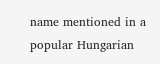name mentioned in a popular Hungarian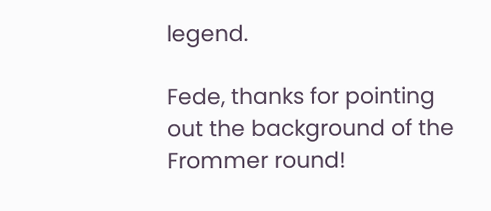legend.

Fede, thanks for pointing out the background of the Frommer round!